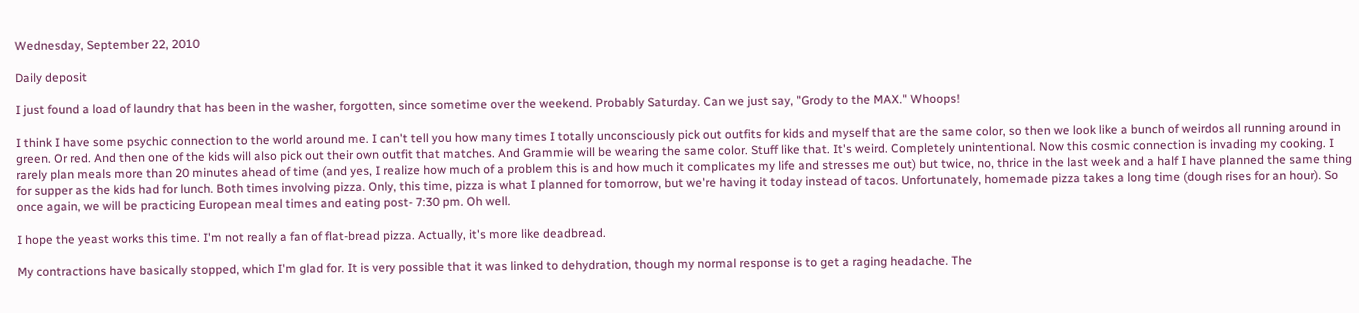Wednesday, September 22, 2010

Daily deposit

I just found a load of laundry that has been in the washer, forgotten, since sometime over the weekend. Probably Saturday. Can we just say, "Grody to the MAX." Whoops!

I think I have some psychic connection to the world around me. I can't tell you how many times I totally unconsciously pick out outfits for kids and myself that are the same color, so then we look like a bunch of weirdos all running around in green. Or red. And then one of the kids will also pick out their own outfit that matches. And Grammie will be wearing the same color. Stuff like that. It's weird. Completely unintentional. Now this cosmic connection is invading my cooking. I rarely plan meals more than 20 minutes ahead of time (and yes, I realize how much of a problem this is and how much it complicates my life and stresses me out) but twice, no, thrice in the last week and a half I have planned the same thing for supper as the kids had for lunch. Both times involving pizza. Only, this time, pizza is what I planned for tomorrow, but we're having it today instead of tacos. Unfortunately, homemade pizza takes a long time (dough rises for an hour). So once again, we will be practicing European meal times and eating post- 7:30 pm. Oh well.

I hope the yeast works this time. I'm not really a fan of flat-bread pizza. Actually, it's more like deadbread.

My contractions have basically stopped, which I'm glad for. It is very possible that it was linked to dehydration, though my normal response is to get a raging headache. The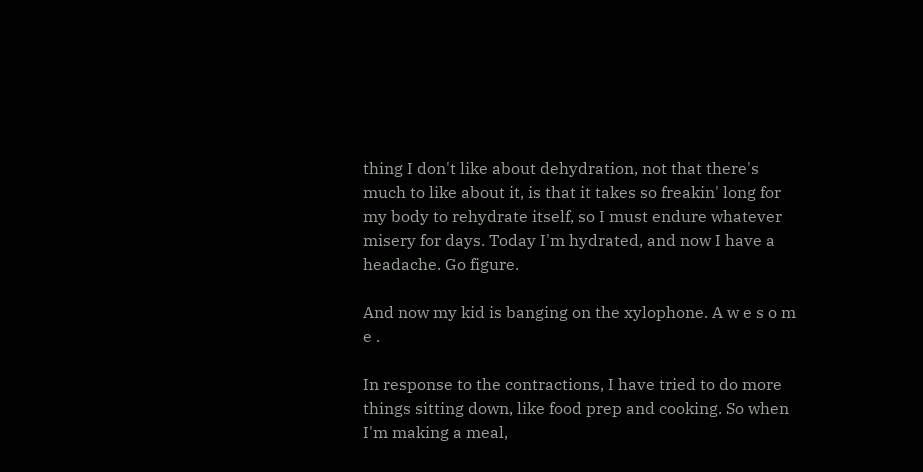thing I don't like about dehydration, not that there's much to like about it, is that it takes so freakin' long for my body to rehydrate itself, so I must endure whatever misery for days. Today I'm hydrated, and now I have a headache. Go figure.

And now my kid is banging on the xylophone. A w e s o m e .

In response to the contractions, I have tried to do more things sitting down, like food prep and cooking. So when I'm making a meal,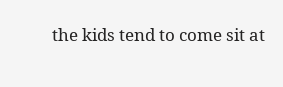the kids tend to come sit at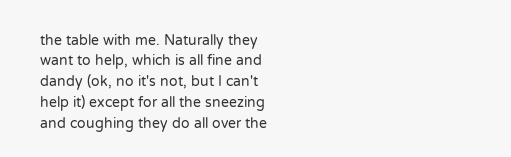the table with me. Naturally they want to help, which is all fine and dandy (ok, no it's not, but I can't help it) except for all the sneezing and coughing they do all over the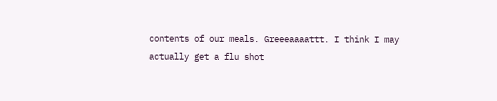contents of our meals. Greeeaaaattt. I think I may actually get a flu shot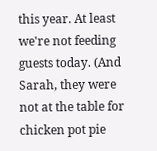this year. At least we're not feeding guests today. (And Sarah, they were not at the table for chicken pot pie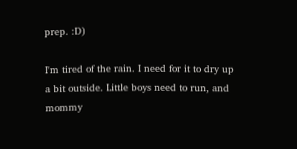prep. :D)

I'm tired of the rain. I need for it to dry up a bit outside. Little boys need to run, and mommy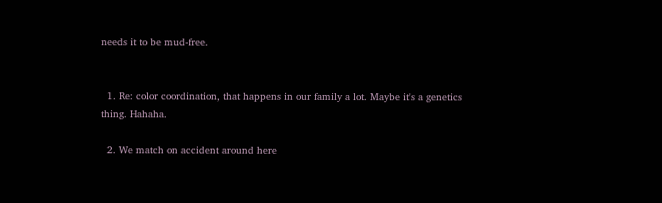needs it to be mud-free.


  1. Re: color coordination, that happens in our family a lot. Maybe it's a genetics thing. Hahaha.

  2. We match on accident around here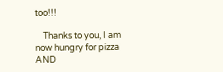too!!!

    Thanks to you, I am now hungry for pizza AND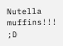Nutella muffins!!! ;D